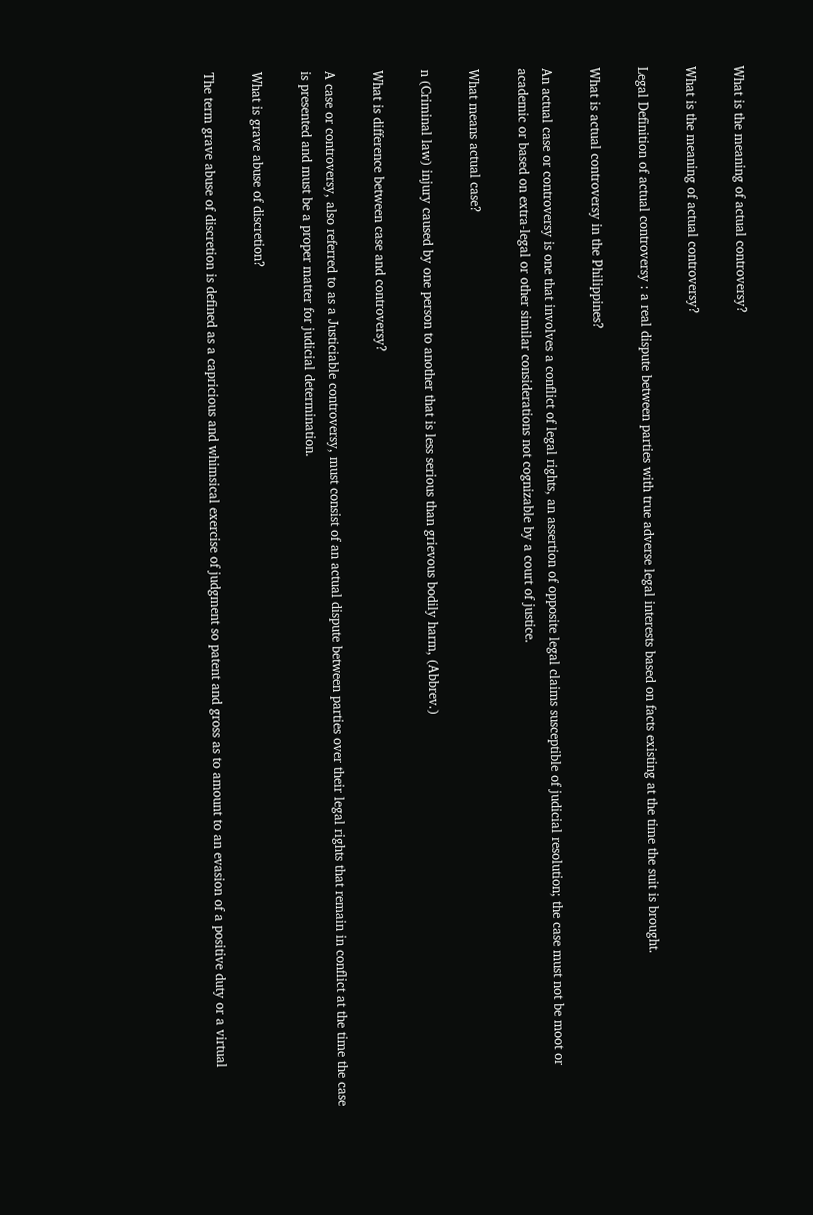What is the meaning of actual controversy?

What is the meaning of actual controversy?

Legal Definition of actual controversy : a real dispute between parties with true adverse legal interests based on facts existing at the time the suit is brought.

What is actual controversy in the Philippines?

An actual case or controversy is one that involves a conflict of legal rights, an assertion of opposite legal claims susceptible of judicial resolution; the case must not be moot or academic or based on extra-legal or other similar considerations not cognizable by a court of justice.

What means actual case?

n (Criminal law) injury caused by one person to another that is less serious than grievous bodily harm, (Abbrev.)

What is difference between case and controversy?

A case or controversy, also referred to as a Justiciable controversy, must consist of an actual dispute between parties over their legal rights that remain in conflict at the time the case is presented and must be a proper matter for judicial determination.

What is grave abuse of discretion?

The term grave abuse of discretion is defined as a capricious and whimsical exercise of judgment so patent and gross as to amount to an evasion of a positive duty or a virtual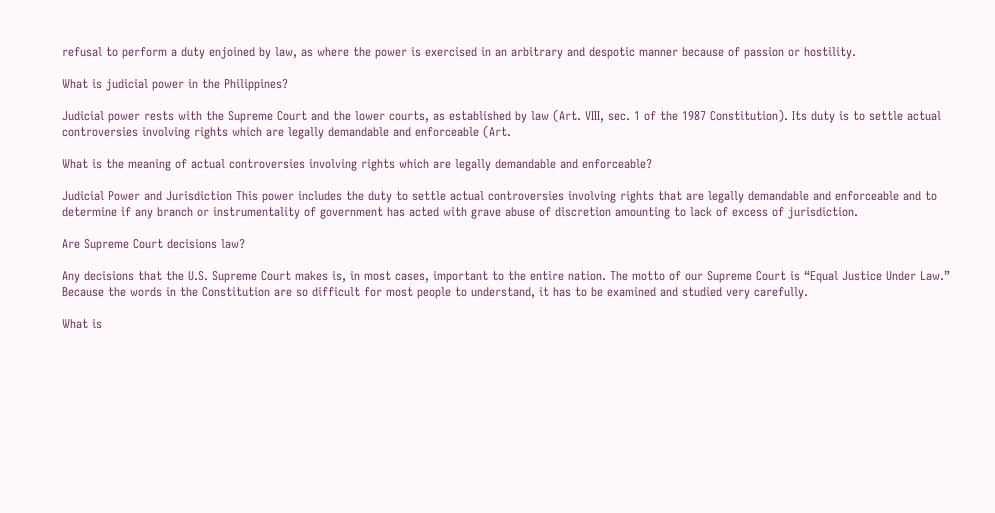refusal to perform a duty enjoined by law, as where the power is exercised in an arbitrary and despotic manner because of passion or hostility.

What is judicial power in the Philippines?

Judicial power rests with the Supreme Court and the lower courts, as established by law (Art. VIII, sec. 1 of the 1987 Constitution). Its duty is to settle actual controversies involving rights which are legally demandable and enforceable (Art.

What is the meaning of actual controversies involving rights which are legally demandable and enforceable?

Judicial Power and Jurisdiction This power includes the duty to settle actual controversies involving rights that are legally demandable and enforceable and to determine if any branch or instrumentality of government has acted with grave abuse of discretion amounting to lack of excess of jurisdiction.

Are Supreme Court decisions law?

Any decisions that the U.S. Supreme Court makes is, in most cases, important to the entire nation. The motto of our Supreme Court is “Equal Justice Under Law.” Because the words in the Constitution are so difficult for most people to understand, it has to be examined and studied very carefully.

What is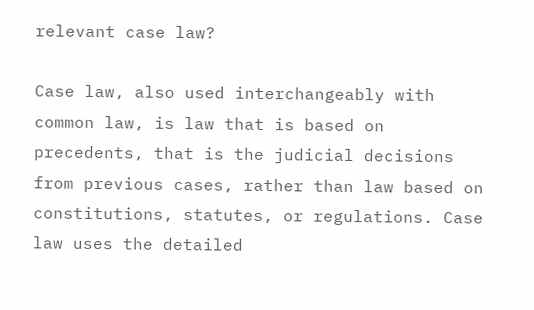relevant case law?

Case law, also used interchangeably with common law, is law that is based on precedents, that is the judicial decisions from previous cases, rather than law based on constitutions, statutes, or regulations. Case law uses the detailed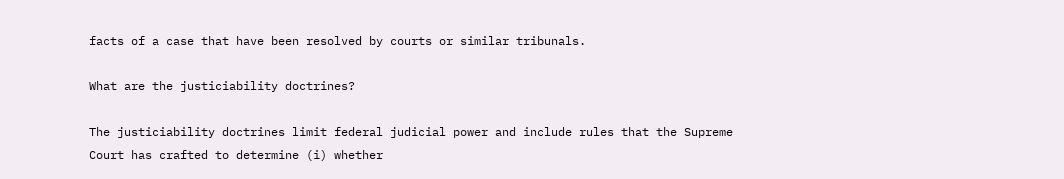facts of a case that have been resolved by courts or similar tribunals.

What are the justiciability doctrines?

The justiciability doctrines limit federal judicial power and include rules that the Supreme Court has crafted to determine (i) whether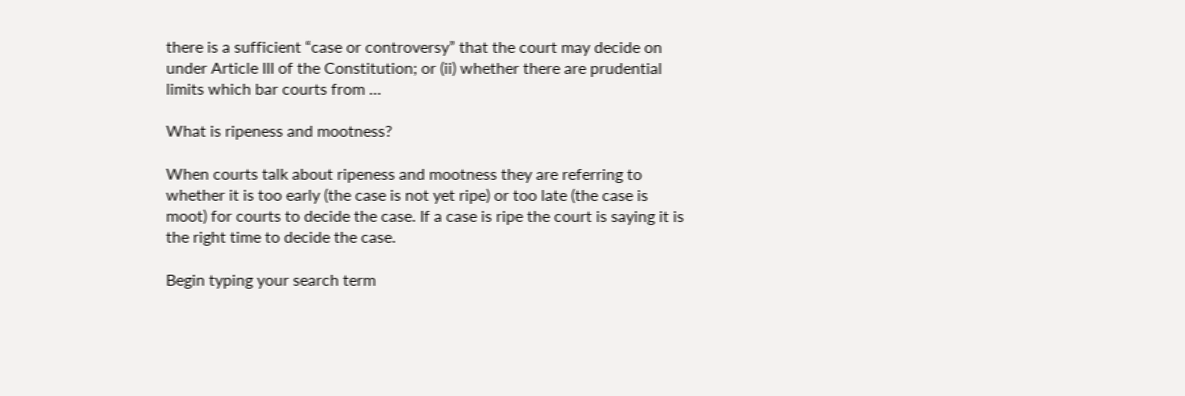there is a sufficient “case or controversy” that the court may decide on under Article III of the Constitution; or (ii) whether there are prudential limits which bar courts from …

What is ripeness and mootness?

When courts talk about ripeness and mootness they are referring to whether it is too early (the case is not yet ripe) or too late (the case is moot) for courts to decide the case. If a case is ripe the court is saying it is the right time to decide the case.

Begin typing your search term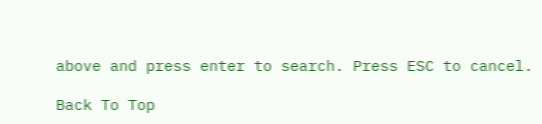above and press enter to search. Press ESC to cancel.

Back To Top